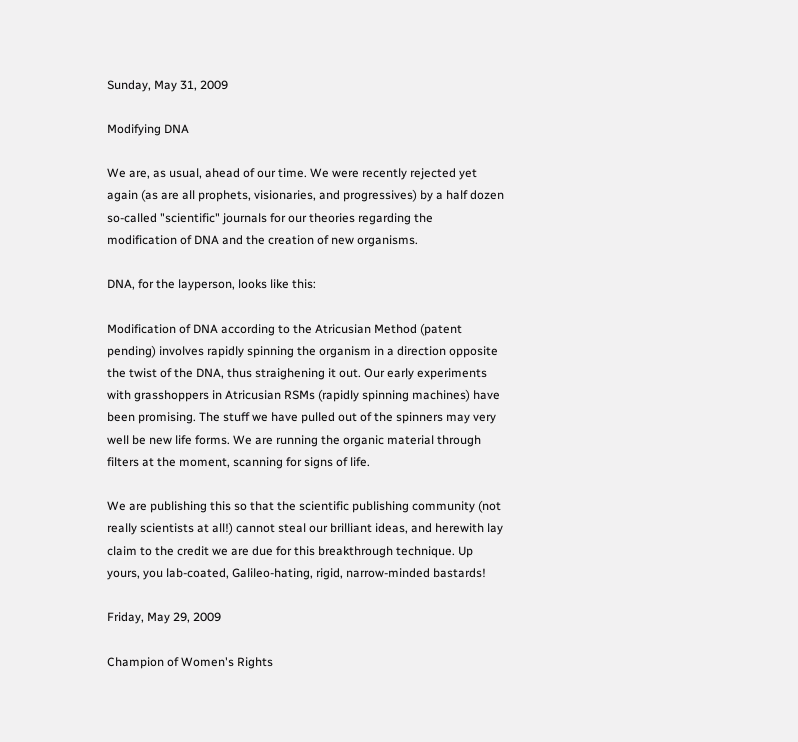Sunday, May 31, 2009

Modifying DNA

We are, as usual, ahead of our time. We were recently rejected yet again (as are all prophets, visionaries, and progressives) by a half dozen so-called "scientific" journals for our theories regarding the modification of DNA and the creation of new organisms.

DNA, for the layperson, looks like this:

Modification of DNA according to the Atricusian Method (patent pending) involves rapidly spinning the organism in a direction opposite the twist of the DNA, thus straighening it out. Our early experiments with grasshoppers in Atricusian RSMs (rapidly spinning machines) have been promising. The stuff we have pulled out of the spinners may very well be new life forms. We are running the organic material through filters at the moment, scanning for signs of life.

We are publishing this so that the scientific publishing community (not really scientists at all!) cannot steal our brilliant ideas, and herewith lay claim to the credit we are due for this breakthrough technique. Up yours, you lab-coated, Galileo-hating, rigid, narrow-minded bastards!

Friday, May 29, 2009

Champion of Women's Rights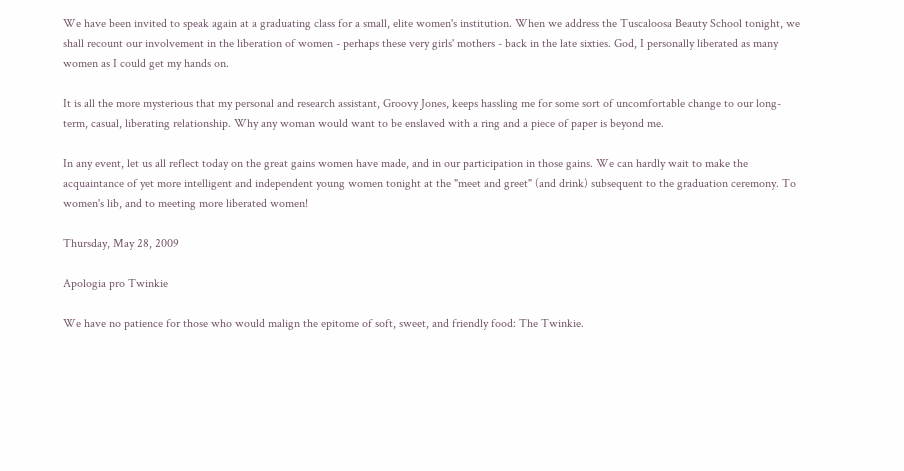We have been invited to speak again at a graduating class for a small, elite women's institution. When we address the Tuscaloosa Beauty School tonight, we shall recount our involvement in the liberation of women - perhaps these very girls' mothers - back in the late sixties. God, I personally liberated as many women as I could get my hands on.

It is all the more mysterious that my personal and research assistant, Groovy Jones, keeps hassling me for some sort of uncomfortable change to our long-term, casual, liberating relationship. Why any woman would want to be enslaved with a ring and a piece of paper is beyond me.

In any event, let us all reflect today on the great gains women have made, and in our participation in those gains. We can hardly wait to make the acquaintance of yet more intelligent and independent young women tonight at the "meet and greet" (and drink) subsequent to the graduation ceremony. To women's lib, and to meeting more liberated women!

Thursday, May 28, 2009

Apologia pro Twinkie

We have no patience for those who would malign the epitome of soft, sweet, and friendly food: The Twinkie.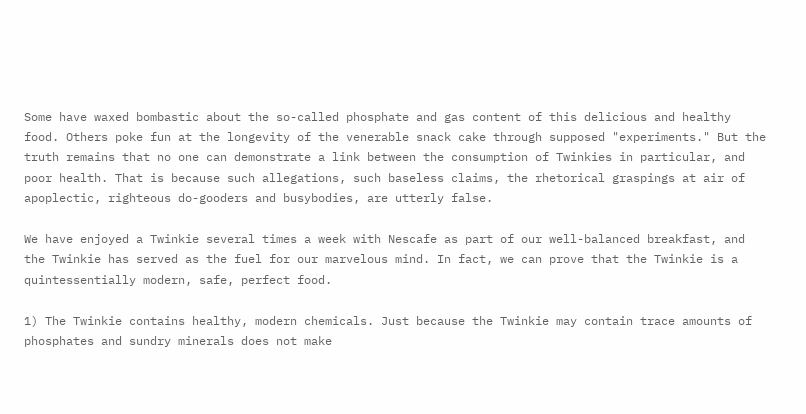Some have waxed bombastic about the so-called phosphate and gas content of this delicious and healthy food. Others poke fun at the longevity of the venerable snack cake through supposed "experiments." But the truth remains that no one can demonstrate a link between the consumption of Twinkies in particular, and poor health. That is because such allegations, such baseless claims, the rhetorical graspings at air of apoplectic, righteous do-gooders and busybodies, are utterly false.

We have enjoyed a Twinkie several times a week with Nescafe as part of our well-balanced breakfast, and the Twinkie has served as the fuel for our marvelous mind. In fact, we can prove that the Twinkie is a quintessentially modern, safe, perfect food.

1) The Twinkie contains healthy, modern chemicals. Just because the Twinkie may contain trace amounts of phosphates and sundry minerals does not make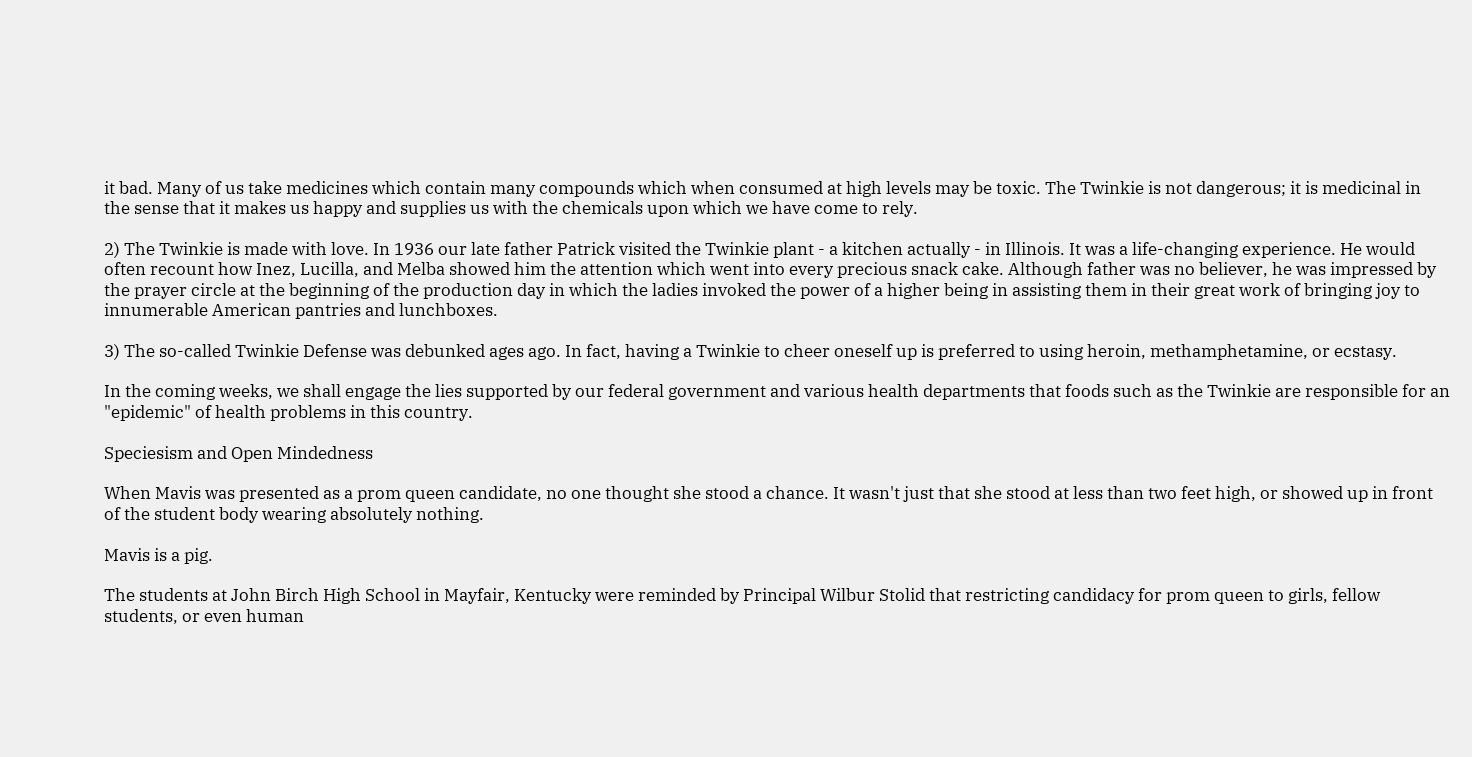it bad. Many of us take medicines which contain many compounds which when consumed at high levels may be toxic. The Twinkie is not dangerous; it is medicinal in the sense that it makes us happy and supplies us with the chemicals upon which we have come to rely.

2) The Twinkie is made with love. In 1936 our late father Patrick visited the Twinkie plant - a kitchen actually - in Illinois. It was a life-changing experience. He would often recount how Inez, Lucilla, and Melba showed him the attention which went into every precious snack cake. Although father was no believer, he was impressed by the prayer circle at the beginning of the production day in which the ladies invoked the power of a higher being in assisting them in their great work of bringing joy to innumerable American pantries and lunchboxes.

3) The so-called Twinkie Defense was debunked ages ago. In fact, having a Twinkie to cheer oneself up is preferred to using heroin, methamphetamine, or ecstasy.

In the coming weeks, we shall engage the lies supported by our federal government and various health departments that foods such as the Twinkie are responsible for an "epidemic" of health problems in this country.

Speciesism and Open Mindedness

When Mavis was presented as a prom queen candidate, no one thought she stood a chance. It wasn't just that she stood at less than two feet high, or showed up in front of the student body wearing absolutely nothing.

Mavis is a pig.

The students at John Birch High School in Mayfair, Kentucky were reminded by Principal Wilbur Stolid that restricting candidacy for prom queen to girls, fellow students, or even human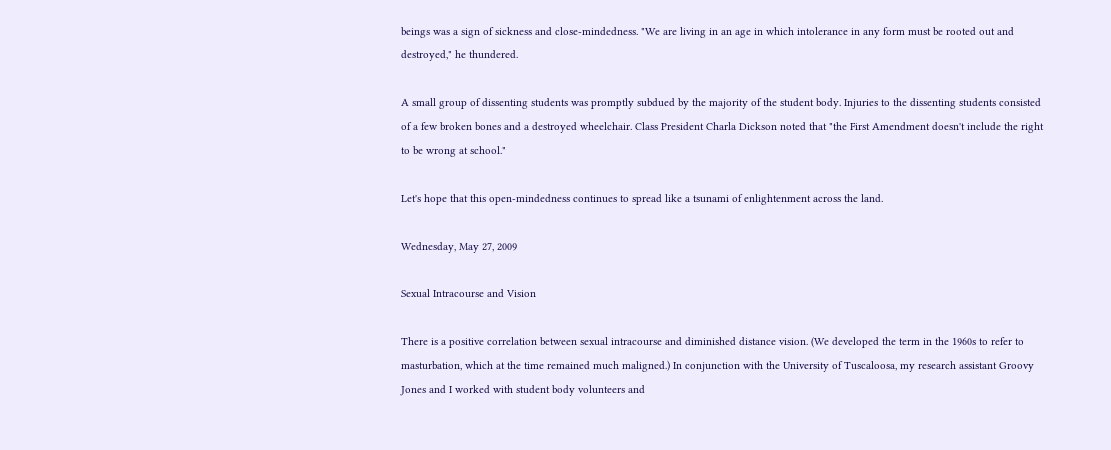beings was a sign of sickness and close-mindedness. "We are living in an age in which intolerance in any form must be rooted out and destroyed," he thundered.

A small group of dissenting students was promptly subdued by the majority of the student body. Injuries to the dissenting students consisted of a few broken bones and a destroyed wheelchair. Class President Charla Dickson noted that "the First Amendment doesn't include the right to be wrong at school."

Let's hope that this open-mindedness continues to spread like a tsunami of enlightenment across the land.

Wednesday, May 27, 2009

Sexual Intracourse and Vision

There is a positive correlation between sexual intracourse and diminished distance vision. (We developed the term in the 1960s to refer to masturbation, which at the time remained much maligned.) In conjunction with the University of Tuscaloosa, my research assistant Groovy Jones and I worked with student body volunteers and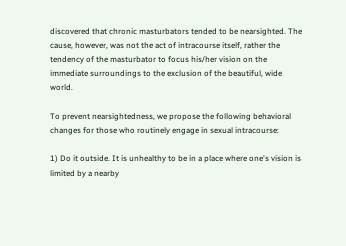discovered that chronic masturbators tended to be nearsighted. The cause, however, was not the act of intracourse itself, rather the tendency of the masturbator to focus his/her vision on the immediate surroundings to the exclusion of the beautiful, wide world.

To prevent nearsightedness, we propose the following behavioral changes for those who routinely engage in sexual intracourse:

1) Do it outside. It is unhealthy to be in a place where one's vision is limited by a nearby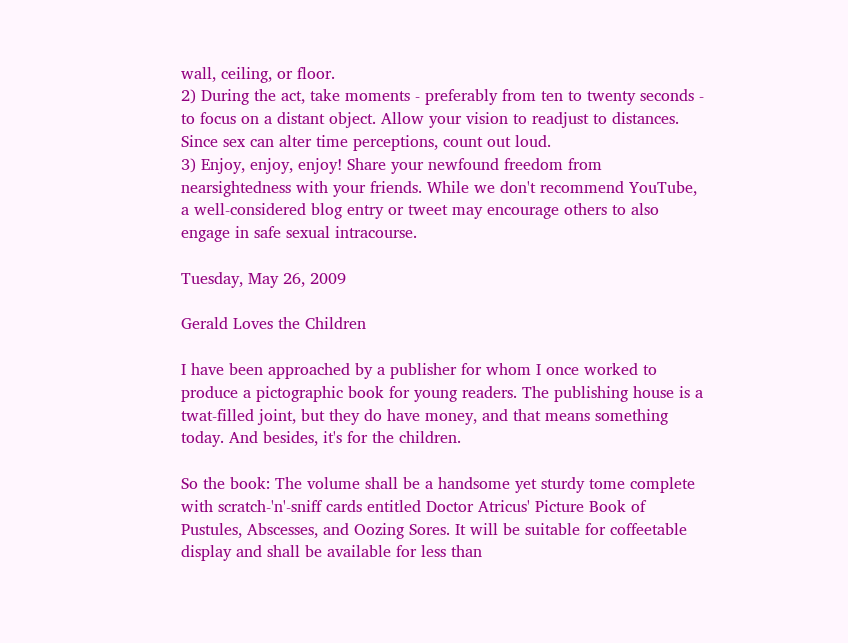wall, ceiling, or floor.
2) During the act, take moments - preferably from ten to twenty seconds - to focus on a distant object. Allow your vision to readjust to distances. Since sex can alter time perceptions, count out loud.
3) Enjoy, enjoy, enjoy! Share your newfound freedom from nearsightedness with your friends. While we don't recommend YouTube, a well-considered blog entry or tweet may encourage others to also engage in safe sexual intracourse.

Tuesday, May 26, 2009

Gerald Loves the Children

I have been approached by a publisher for whom I once worked to produce a pictographic book for young readers. The publishing house is a twat-filled joint, but they do have money, and that means something today. And besides, it's for the children.

So the book: The volume shall be a handsome yet sturdy tome complete with scratch-'n'-sniff cards entitled Doctor Atricus' Picture Book of Pustules, Abscesses, and Oozing Sores. It will be suitable for coffeetable display and shall be available for less than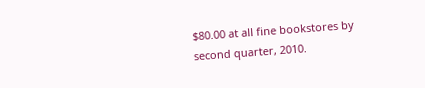$80.00 at all fine bookstores by second quarter, 2010.